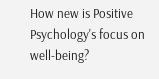How new is Positive Psychology's focus on well-being?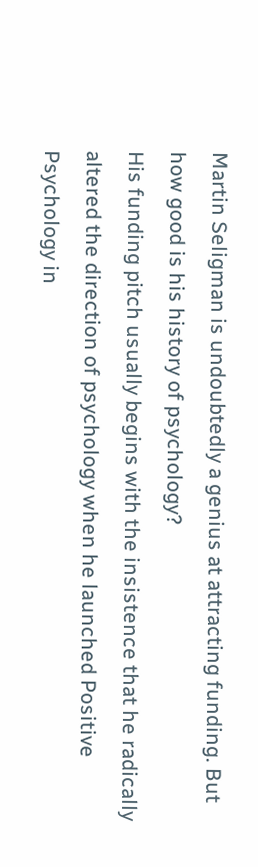Martin Seligman is undoubtedly a genius at attracting funding. But how good is his history of psychology?
His funding pitch usually begins with the insistence that he radically altered the direction of psychology when he launched Positive Psychology in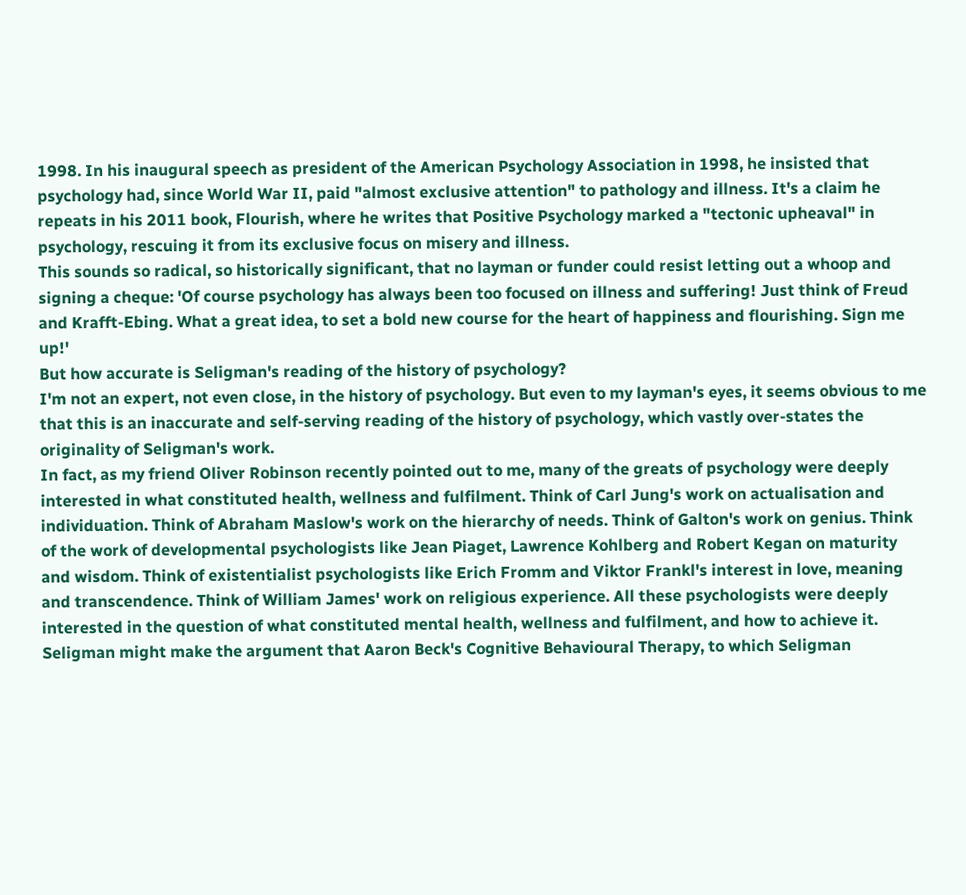1998. In his inaugural speech as president of the American Psychology Association in 1998, he insisted that psychology had, since World War II, paid "almost exclusive attention" to pathology and illness. It's a claim he repeats in his 2011 book, Flourish, where he writes that Positive Psychology marked a "tectonic upheaval" in psychology, rescuing it from its exclusive focus on misery and illness.
This sounds so radical, so historically significant, that no layman or funder could resist letting out a whoop and signing a cheque: 'Of course psychology has always been too focused on illness and suffering! Just think of Freud and Krafft-Ebing. What a great idea, to set a bold new course for the heart of happiness and flourishing. Sign me up!'
But how accurate is Seligman's reading of the history of psychology?
I'm not an expert, not even close, in the history of psychology. But even to my layman's eyes, it seems obvious to me that this is an inaccurate and self-serving reading of the history of psychology, which vastly over-states the originality of Seligman's work.
In fact, as my friend Oliver Robinson recently pointed out to me, many of the greats of psychology were deeply interested in what constituted health, wellness and fulfilment. Think of Carl Jung's work on actualisation and individuation. Think of Abraham Maslow's work on the hierarchy of needs. Think of Galton's work on genius. Think of the work of developmental psychologists like Jean Piaget, Lawrence Kohlberg and Robert Kegan on maturity and wisdom. Think of existentialist psychologists like Erich Fromm and Viktor Frankl's interest in love, meaning and transcendence. Think of William James' work on religious experience. All these psychologists were deeply interested in the question of what constituted mental health, wellness and fulfilment, and how to achieve it.
Seligman might make the argument that Aaron Beck's Cognitive Behavioural Therapy, to which Seligman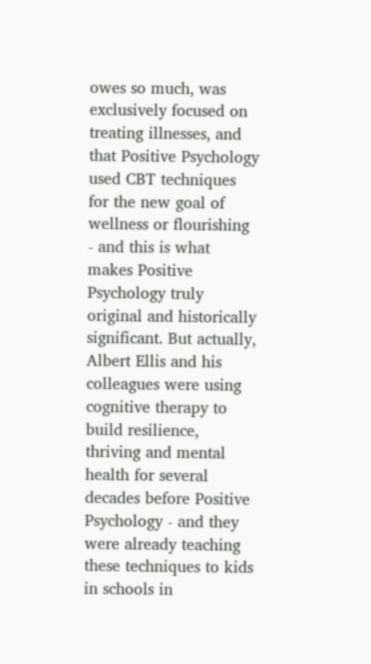owes so much, was exclusively focused on treating illnesses, and that Positive Psychology used CBT techniques for the new goal of wellness or flourishing - and this is what makes Positive Psychology truly original and historically significant. But actually, Albert Ellis and his colleagues were using cognitive therapy to build resilience, thriving and mental health for several decades before Positive Psychology - and they were already teaching these techniques to kids in schools in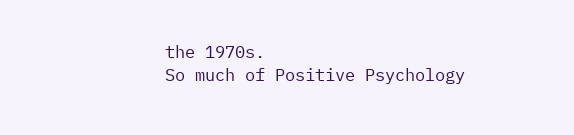the 1970s.
So much of Positive Psychology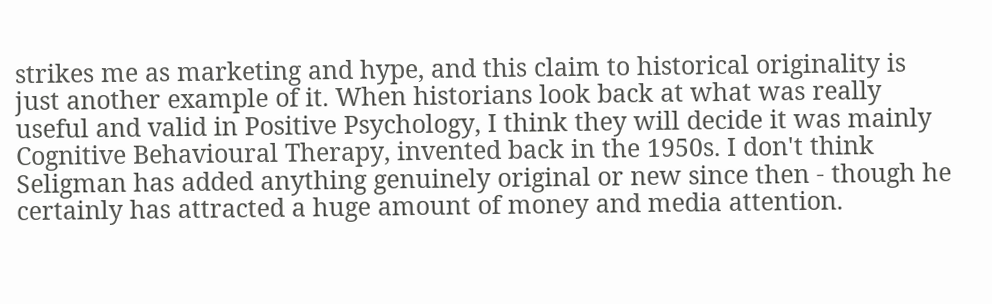strikes me as marketing and hype, and this claim to historical originality is just another example of it. When historians look back at what was really useful and valid in Positive Psychology, I think they will decide it was mainly Cognitive Behavioural Therapy, invented back in the 1950s. I don't think Seligman has added anything genuinely original or new since then - though he certainly has attracted a huge amount of money and media attention.